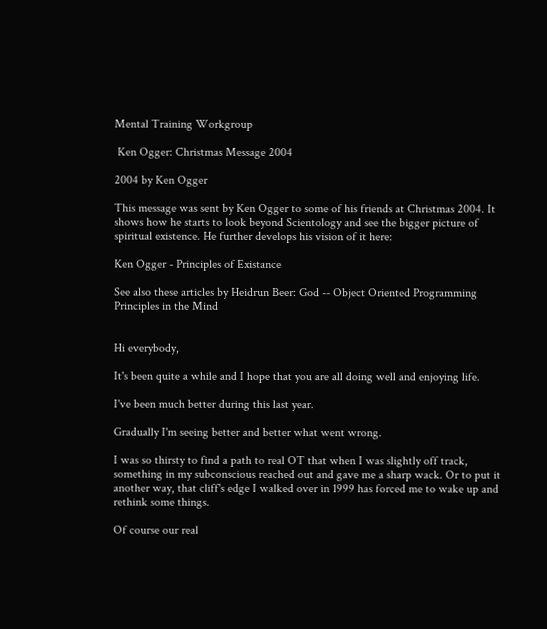Mental Training Workgroup

 Ken Ogger: Christmas Message 2004

2004 by Ken Ogger

This message was sent by Ken Ogger to some of his friends at Christmas 2004. It shows how he starts to look beyond Scientology and see the bigger picture of spiritual existence. He further develops his vision of it here:

Ken Ogger - Principles of Existance

See also these articles by Heidrun Beer: God -- Object Oriented Programming Principles in the Mind


Hi everybody,

It's been quite a while and I hope that you are all doing well and enjoying life.

I've been much better during this last year.

Gradually I'm seeing better and better what went wrong.

I was so thirsty to find a path to real OT that when I was slightly off track, something in my subconscious reached out and gave me a sharp wack. Or to put it another way, that cliff's edge I walked over in 1999 has forced me to wake up and rethink some things.

Of course our real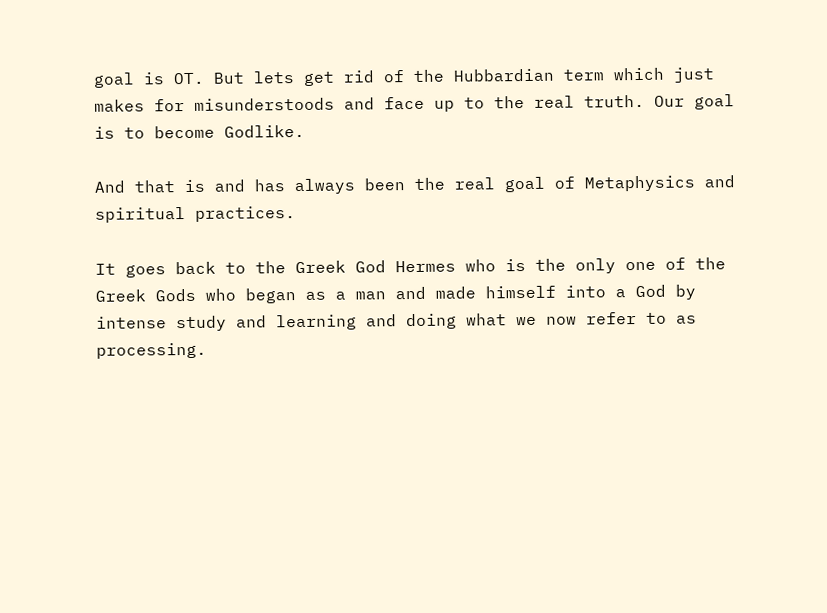goal is OT. But lets get rid of the Hubbardian term which just makes for misunderstoods and face up to the real truth. Our goal is to become Godlike.

And that is and has always been the real goal of Metaphysics and spiritual practices.

It goes back to the Greek God Hermes who is the only one of the Greek Gods who began as a man and made himself into a God by intense study and learning and doing what we now refer to as processing.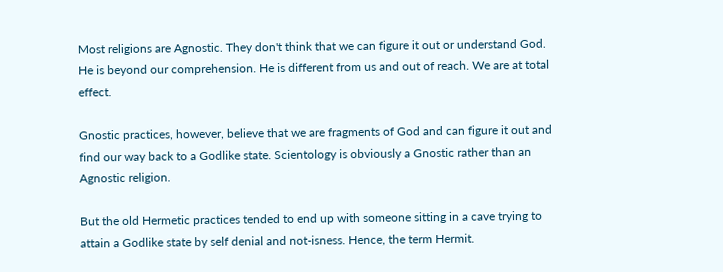Most religions are Agnostic. They don't think that we can figure it out or understand God. He is beyond our comprehension. He is different from us and out of reach. We are at total effect.

Gnostic practices, however, believe that we are fragments of God and can figure it out and find our way back to a Godlike state. Scientology is obviously a Gnostic rather than an Agnostic religion.

But the old Hermetic practices tended to end up with someone sitting in a cave trying to attain a Godlike state by self denial and not-isness. Hence, the term Hermit.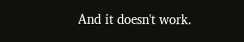And it doesn't work.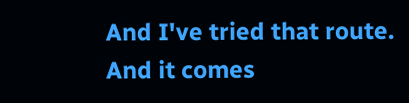And I've tried that route. And it comes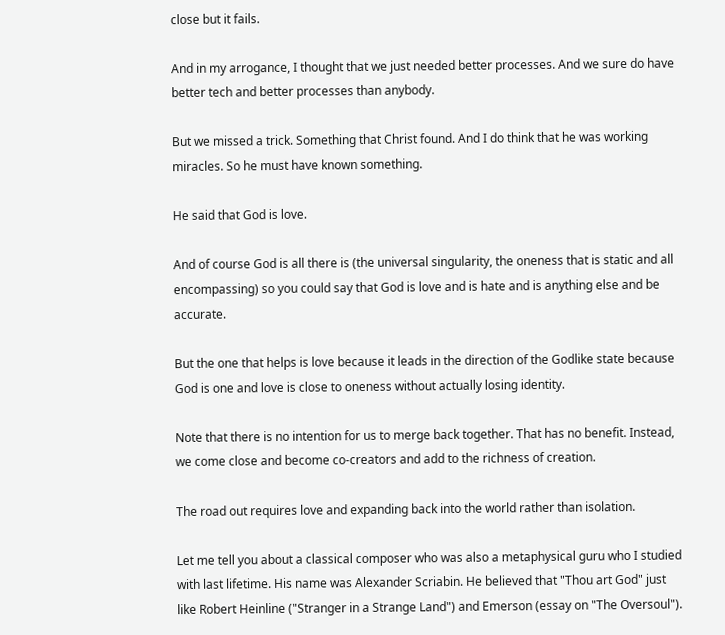close but it fails.

And in my arrogance, I thought that we just needed better processes. And we sure do have better tech and better processes than anybody.

But we missed a trick. Something that Christ found. And I do think that he was working miracles. So he must have known something.

He said that God is love.

And of course God is all there is (the universal singularity, the oneness that is static and all encompassing) so you could say that God is love and is hate and is anything else and be accurate.

But the one that helps is love because it leads in the direction of the Godlike state because God is one and love is close to oneness without actually losing identity.

Note that there is no intention for us to merge back together. That has no benefit. Instead, we come close and become co-creators and add to the richness of creation.

The road out requires love and expanding back into the world rather than isolation.

Let me tell you about a classical composer who was also a metaphysical guru who I studied with last lifetime. His name was Alexander Scriabin. He believed that "Thou art God" just like Robert Heinline ("Stranger in a Strange Land") and Emerson (essay on "The Oversoul").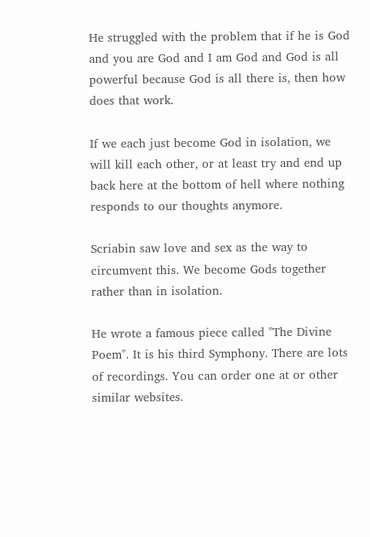He struggled with the problem that if he is God and you are God and I am God and God is all powerful because God is all there is, then how does that work.

If we each just become God in isolation, we will kill each other, or at least try and end up back here at the bottom of hell where nothing responds to our thoughts anymore.

Scriabin saw love and sex as the way to circumvent this. We become Gods together rather than in isolation.

He wrote a famous piece called "The Divine Poem". It is his third Symphony. There are lots of recordings. You can order one at or other similar websites.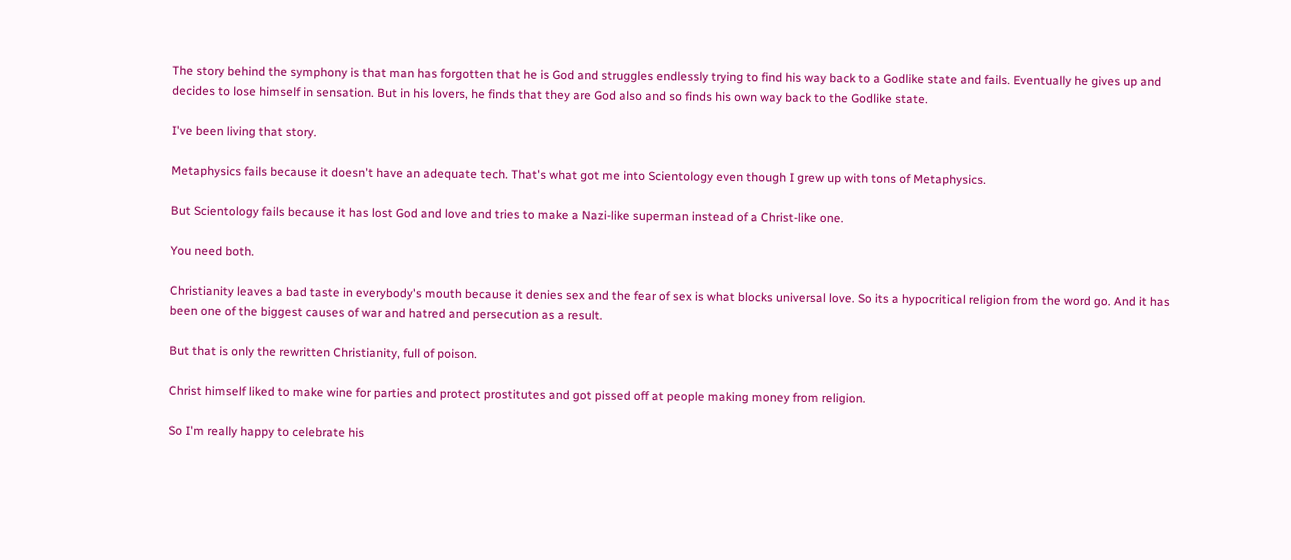The story behind the symphony is that man has forgotten that he is God and struggles endlessly trying to find his way back to a Godlike state and fails. Eventually he gives up and decides to lose himself in sensation. But in his lovers, he finds that they are God also and so finds his own way back to the Godlike state.

I've been living that story.

Metaphysics fails because it doesn't have an adequate tech. That's what got me into Scientology even though I grew up with tons of Metaphysics.

But Scientology fails because it has lost God and love and tries to make a Nazi-like superman instead of a Christ-like one.

You need both.

Christianity leaves a bad taste in everybody's mouth because it denies sex and the fear of sex is what blocks universal love. So its a hypocritical religion from the word go. And it has been one of the biggest causes of war and hatred and persecution as a result.

But that is only the rewritten Christianity, full of poison.

Christ himself liked to make wine for parties and protect prostitutes and got pissed off at people making money from religion.

So I'm really happy to celebrate his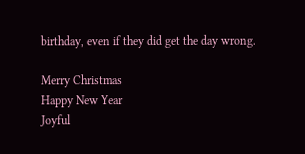birthday, even if they did get the day wrong.

Merry Christmas
Happy New Year
Joyful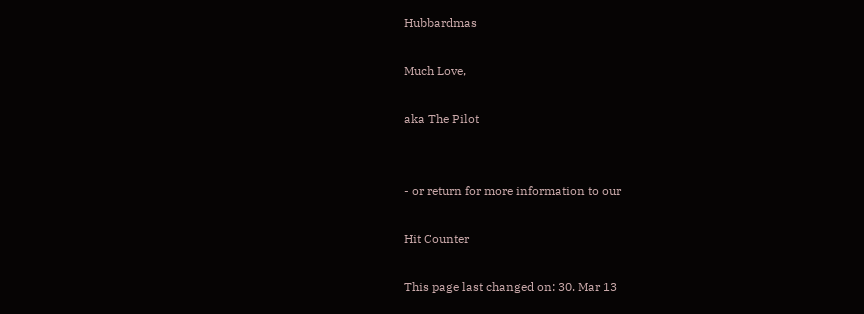Hubbardmas

Much Love,

aka The Pilot


- or return for more information to our

Hit Counter

This page last changed on: 30. Mar 13